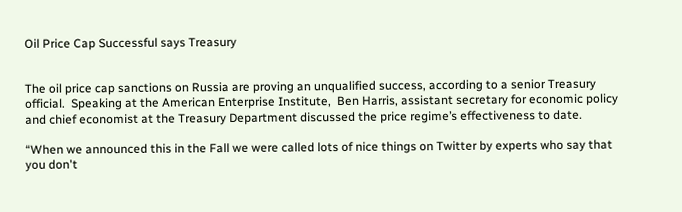Oil Price Cap Successful says Treasury


The oil price cap sanctions on Russia are proving an unqualified success, according to a senior Treasury official.  Speaking at the American Enterprise Institute,  Ben Harris, assistant secretary for economic policy and chief economist at the Treasury Department discussed the price regime’s effectiveness to date.

“When we announced this in the Fall we were called lots of nice things on Twitter by experts who say that you don't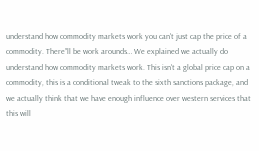understand how commodity markets work you can't just cap the price of a commodity. There’'ll be work arounds… We explained we actually do understand how commodity markets work. This isn't a global price cap on a commodity, this is a conditional tweak to the sixth sanctions package, and we actually think that we have enough influence over western services that this will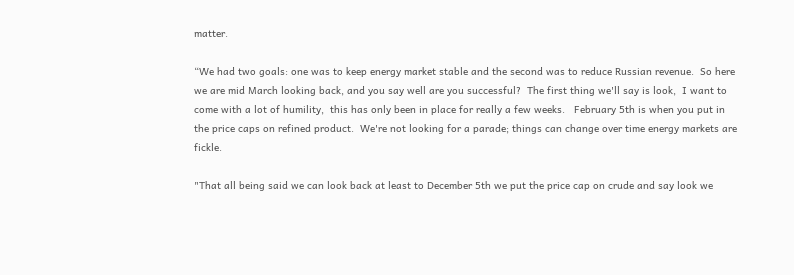matter.

“We had two goals: one was to keep energy market stable and the second was to reduce Russian revenue.  So here we are mid March looking back, and you say well are you successful?  The first thing we'll say is look,  I want to come with a lot of humility,  this has only been in place for really a few weeks.   February 5th is when you put in the price caps on refined product.  We're not looking for a parade; things can change over time energy markets are fickle.

"That all being said we can look back at least to December 5th we put the price cap on crude and say look we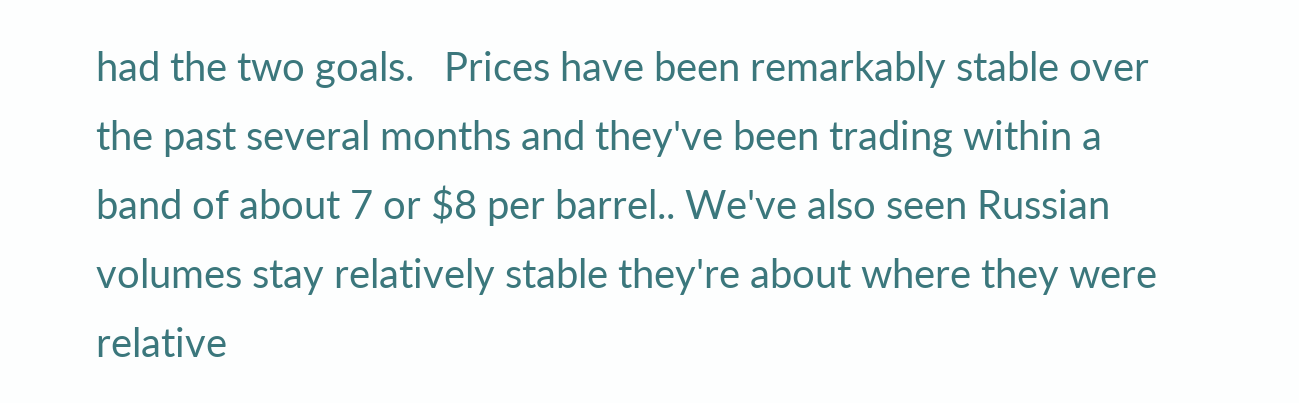had the two goals.   Prices have been remarkably stable over the past several months and they've been trading within a band of about 7 or $8 per barrel.. We've also seen Russian volumes stay relatively stable they're about where they were relative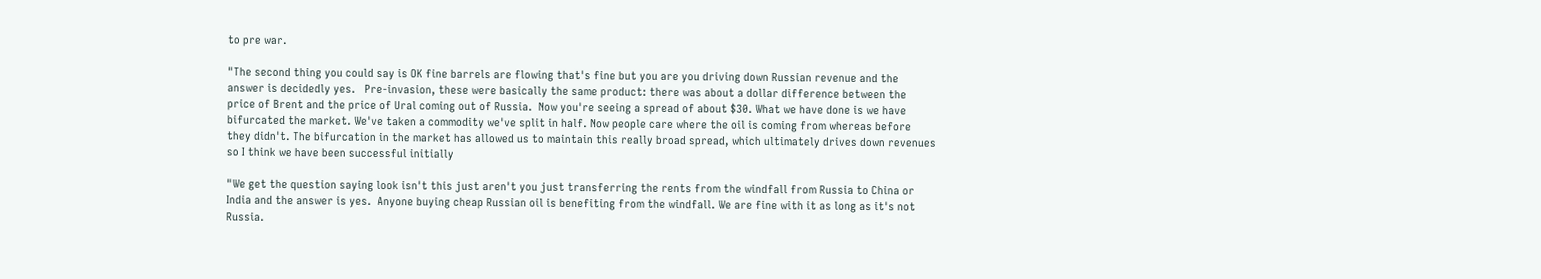to pre war.

"The second thing you could say is OK fine barrels are flowing that's fine but you are you driving down Russian revenue and the answer is decidedly yes.   Pre-invasion, these were basically the same product: there was about a dollar difference between the price of Brent and the price of Ural coming out of Russia.  Now you're seeing a spread of about $30. What we have done is we have bifurcated the market. We've taken a commodity we've split in half. Now people care where the oil is coming from whereas before they didn't. The bifurcation in the market has allowed us to maintain this really broad spread, which ultimately drives down revenues so I think we have been successful initially

"We get the question saying look isn't this just aren't you just transferring the rents from the windfall from Russia to China or India and the answer is yes.  Anyone buying cheap Russian oil is benefiting from the windfall. We are fine with it as long as it's not Russia.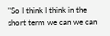"So I think I think in the short term we can we can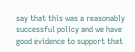say that this was a reasonably successful policy and we have good evidence to support that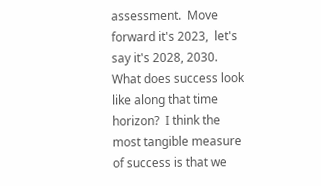assessment.  Move forward it's 2023,  let's say it's 2028, 2030.  What does success look like along that time horizon?  I think the most tangible measure of success is that we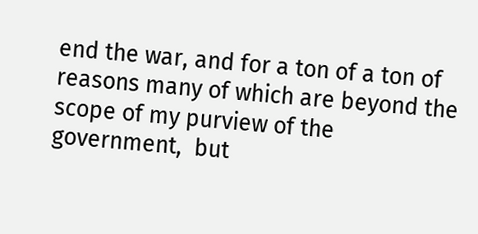end the war, and for a ton of a ton of reasons many of which are beyond the scope of my purview of the government,  but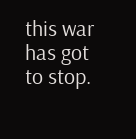this war has got to stop.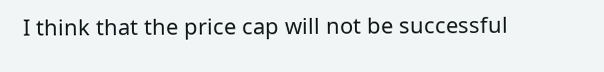I think that the price cap will not be successful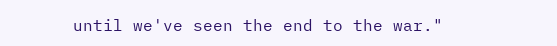until we've seen the end to the war."